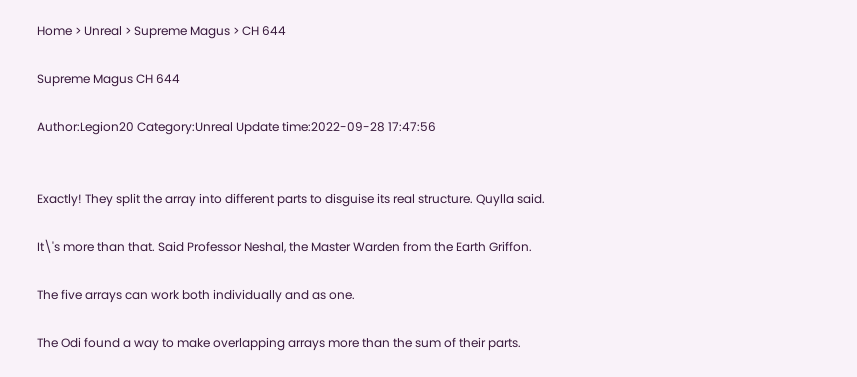Home > Unreal > Supreme Magus > CH 644

Supreme Magus CH 644

Author:Legion20 Category:Unreal Update time:2022-09-28 17:47:56


Exactly! They split the array into different parts to disguise its real structure. Quylla said.

It\'s more than that. Said Professor Neshal, the Master Warden from the Earth Griffon.

The five arrays can work both individually and as one.

The Odi found a way to make overlapping arrays more than the sum of their parts.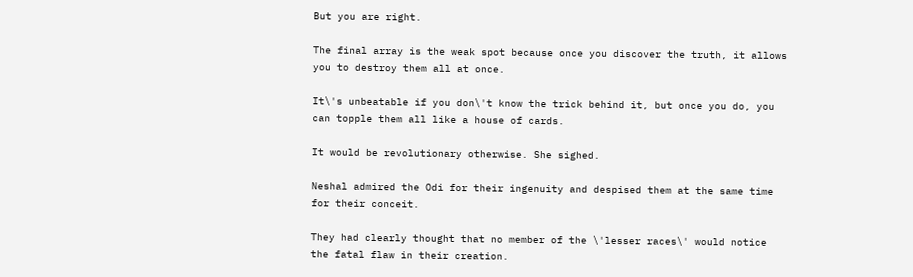But you are right.

The final array is the weak spot because once you discover the truth, it allows you to destroy them all at once.

It\'s unbeatable if you don\'t know the trick behind it, but once you do, you can topple them all like a house of cards.

It would be revolutionary otherwise. She sighed.

Neshal admired the Odi for their ingenuity and despised them at the same time for their conceit.

They had clearly thought that no member of the \'lesser races\' would notice the fatal flaw in their creation.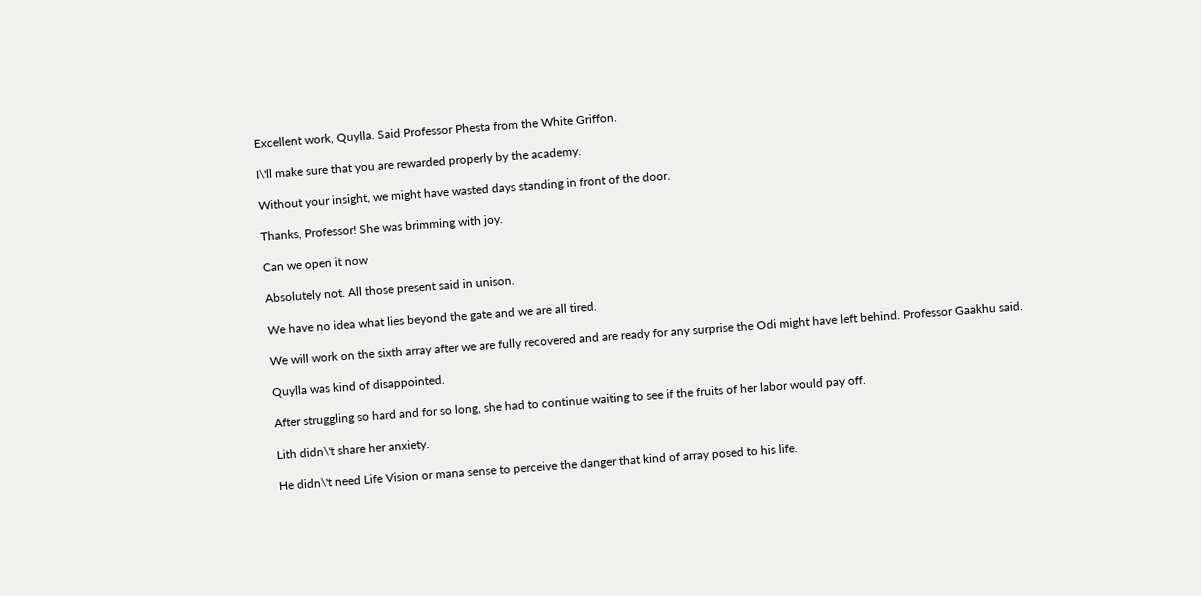Excellent work, Quylla. Said Professor Phesta from the White Griffon.

I\'ll make sure that you are rewarded properly by the academy.

Without your insight, we might have wasted days standing in front of the door.

Thanks, Professor! She was brimming with joy.

Can we open it now

Absolutely not. All those present said in unison.

We have no idea what lies beyond the gate and we are all tired.

We will work on the sixth array after we are fully recovered and are ready for any surprise the Odi might have left behind. Professor Gaakhu said.

Quylla was kind of disappointed.

After struggling so hard and for so long, she had to continue waiting to see if the fruits of her labor would pay off.

Lith didn\'t share her anxiety.

He didn\'t need Life Vision or mana sense to perceive the danger that kind of array posed to his life.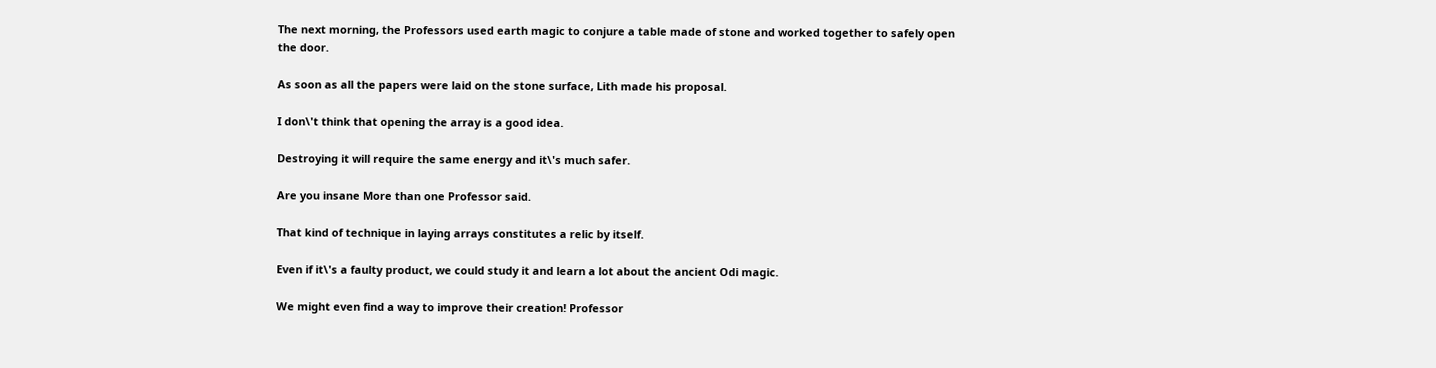The next morning, the Professors used earth magic to conjure a table made of stone and worked together to safely open the door.

As soon as all the papers were laid on the stone surface, Lith made his proposal.

I don\'t think that opening the array is a good idea.

Destroying it will require the same energy and it\'s much safer.

Are you insane More than one Professor said.

That kind of technique in laying arrays constitutes a relic by itself.

Even if it\'s a faulty product, we could study it and learn a lot about the ancient Odi magic.

We might even find a way to improve their creation! Professor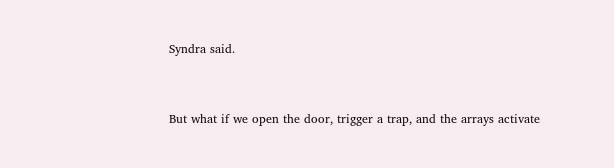Syndra said.


But what if we open the door, trigger a trap, and the arrays activate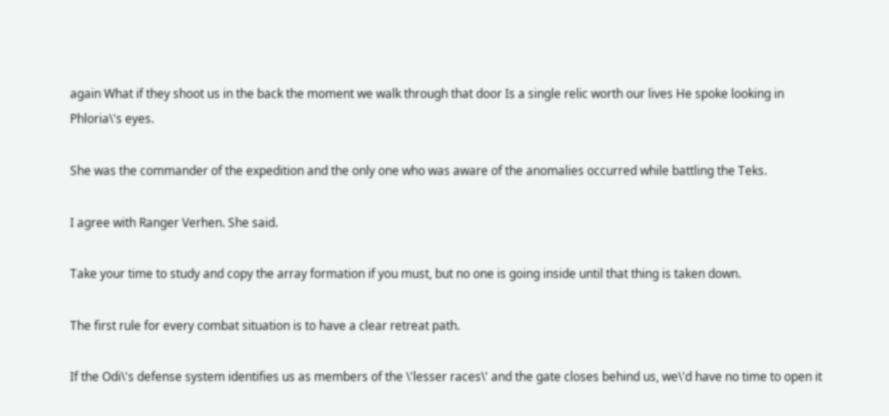again What if they shoot us in the back the moment we walk through that door Is a single relic worth our lives He spoke looking in Phloria\'s eyes.

She was the commander of the expedition and the only one who was aware of the anomalies occurred while battling the Teks.

I agree with Ranger Verhen. She said.

Take your time to study and copy the array formation if you must, but no one is going inside until that thing is taken down.

The first rule for every combat situation is to have a clear retreat path.

If the Odi\'s defense system identifies us as members of the \'lesser races\' and the gate closes behind us, we\'d have no time to open it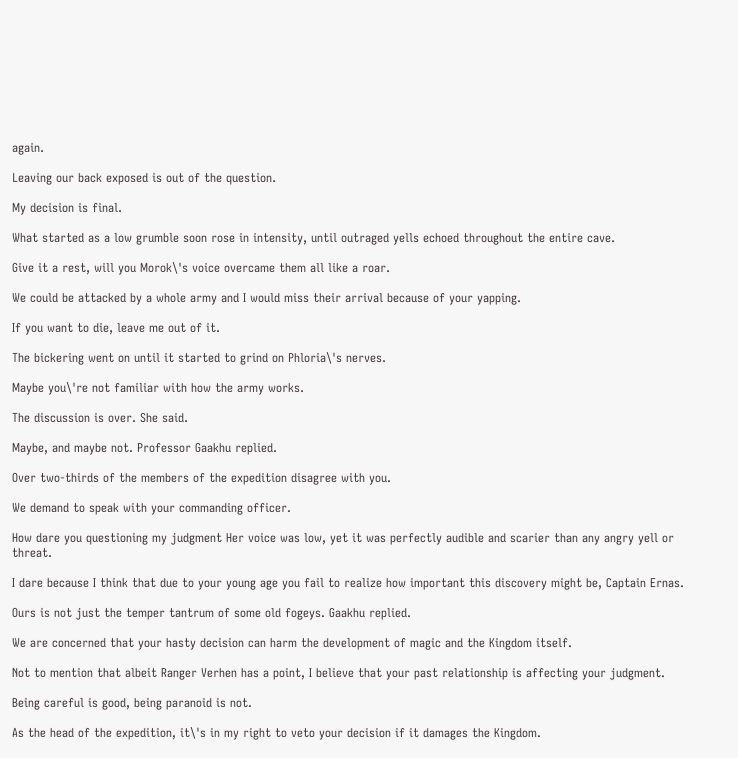again.

Leaving our back exposed is out of the question.

My decision is final.

What started as a low grumble soon rose in intensity, until outraged yells echoed throughout the entire cave.

Give it a rest, will you Morok\'s voice overcame them all like a roar.

We could be attacked by a whole army and I would miss their arrival because of your yapping.

If you want to die, leave me out of it.

The bickering went on until it started to grind on Phloria\'s nerves.

Maybe you\'re not familiar with how the army works.

The discussion is over. She said.

Maybe, and maybe not. Professor Gaakhu replied.

Over two-thirds of the members of the expedition disagree with you.

We demand to speak with your commanding officer.

How dare you questioning my judgment Her voice was low, yet it was perfectly audible and scarier than any angry yell or threat.

I dare because I think that due to your young age you fail to realize how important this discovery might be, Captain Ernas.

Ours is not just the temper tantrum of some old fogeys. Gaakhu replied.

We are concerned that your hasty decision can harm the development of magic and the Kingdom itself.

Not to mention that albeit Ranger Verhen has a point, I believe that your past relationship is affecting your judgment.

Being careful is good, being paranoid is not.

As the head of the expedition, it\'s in my right to veto your decision if it damages the Kingdom.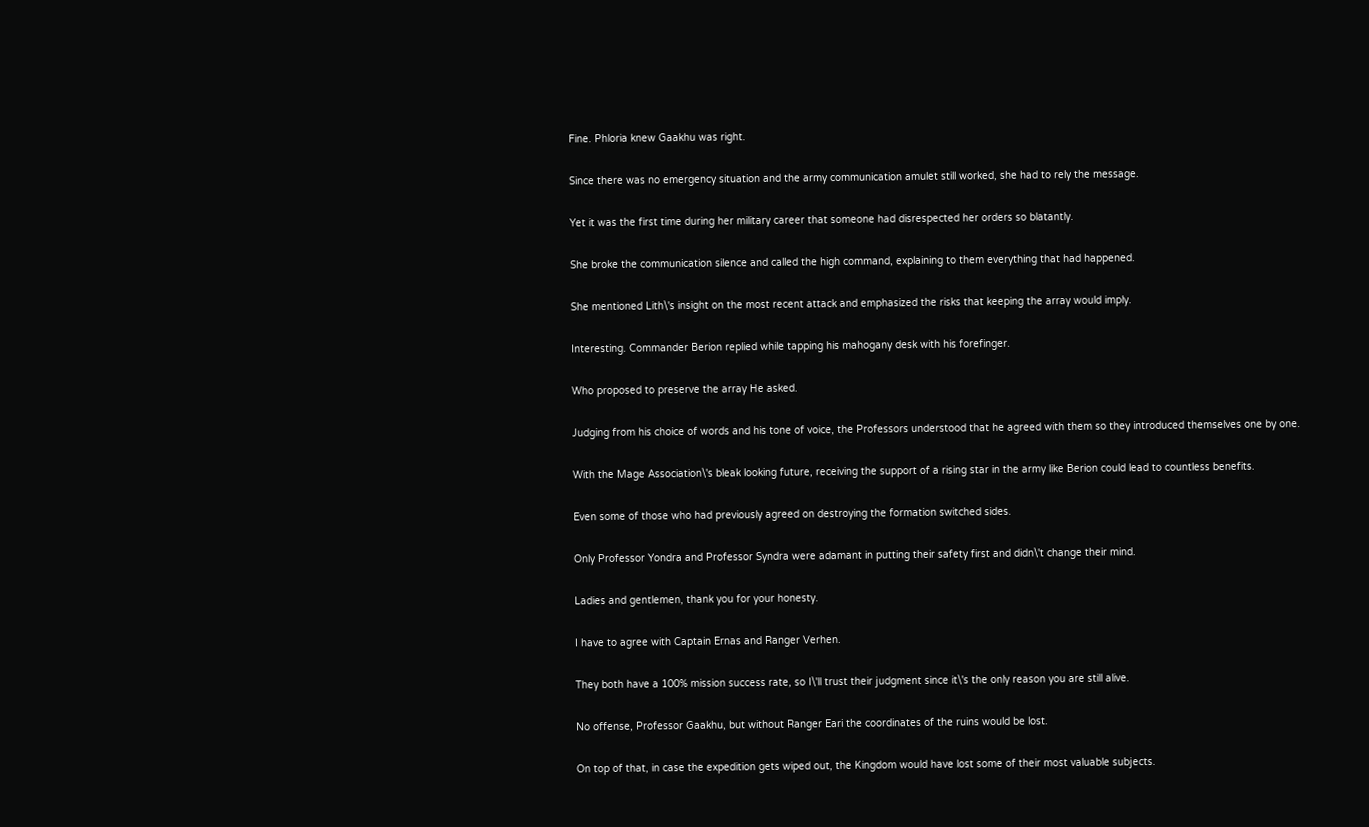Fine. Phloria knew Gaakhu was right.

Since there was no emergency situation and the army communication amulet still worked, she had to rely the message.

Yet it was the first time during her military career that someone had disrespected her orders so blatantly.

She broke the communication silence and called the high command, explaining to them everything that had happened.

She mentioned Lith\'s insight on the most recent attack and emphasized the risks that keeping the array would imply.

Interesting. Commander Berion replied while tapping his mahogany desk with his forefinger.

Who proposed to preserve the array He asked.

Judging from his choice of words and his tone of voice, the Professors understood that he agreed with them so they introduced themselves one by one.

With the Mage Association\'s bleak looking future, receiving the support of a rising star in the army like Berion could lead to countless benefits.

Even some of those who had previously agreed on destroying the formation switched sides.

Only Professor Yondra and Professor Syndra were adamant in putting their safety first and didn\'t change their mind.

Ladies and gentlemen, thank you for your honesty.

I have to agree with Captain Ernas and Ranger Verhen.

They both have a 100% mission success rate, so I\'ll trust their judgment since it\'s the only reason you are still alive.

No offense, Professor Gaakhu, but without Ranger Eari the coordinates of the ruins would be lost.

On top of that, in case the expedition gets wiped out, the Kingdom would have lost some of their most valuable subjects.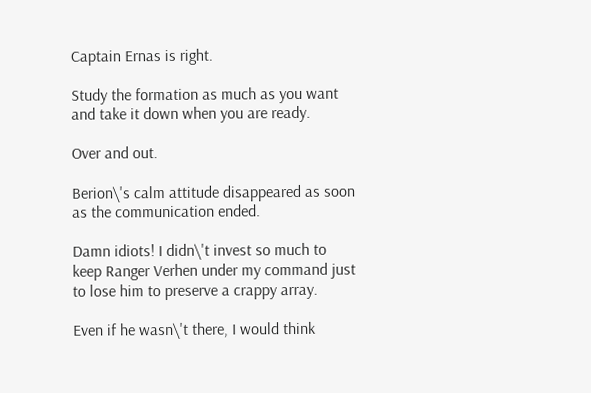Captain Ernas is right.

Study the formation as much as you want and take it down when you are ready.

Over and out.

Berion\'s calm attitude disappeared as soon as the communication ended.

Damn idiots! I didn\'t invest so much to keep Ranger Verhen under my command just to lose him to preserve a crappy array.

Even if he wasn\'t there, I would think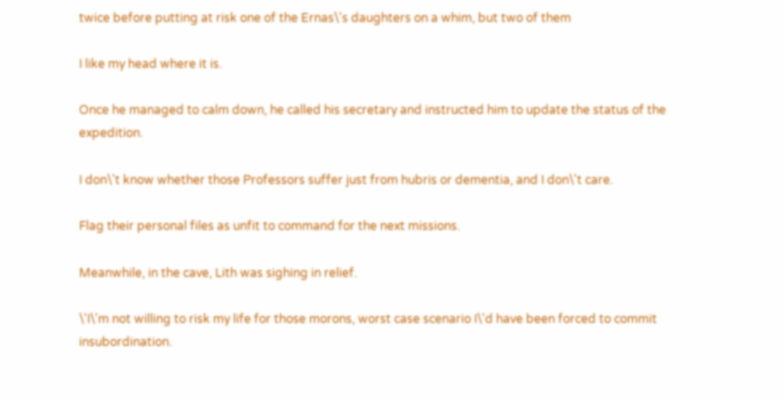twice before putting at risk one of the Ernas\'s daughters on a whim, but two of them

I like my head where it is.

Once he managed to calm down, he called his secretary and instructed him to update the status of the expedition.

I don\'t know whether those Professors suffer just from hubris or dementia, and I don\'t care.

Flag their personal files as unfit to command for the next missions.

Meanwhile, in the cave, Lith was sighing in relief.

\'I\'m not willing to risk my life for those morons, worst case scenario I\'d have been forced to commit insubordination.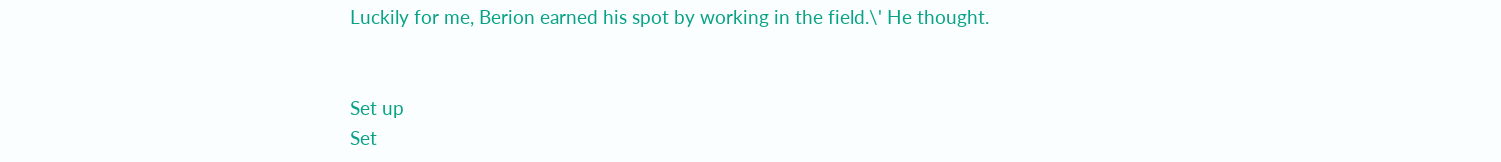Luckily for me, Berion earned his spot by working in the field.\' He thought.


Set up
Set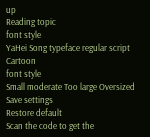up
Reading topic
font style
YaHei Song typeface regular script Cartoon
font style
Small moderate Too large Oversized
Save settings
Restore default
Scan the code to get the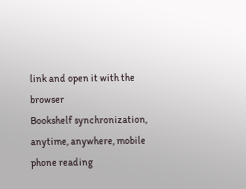link and open it with the browser
Bookshelf synchronization, anytime, anywhere, mobile phone reading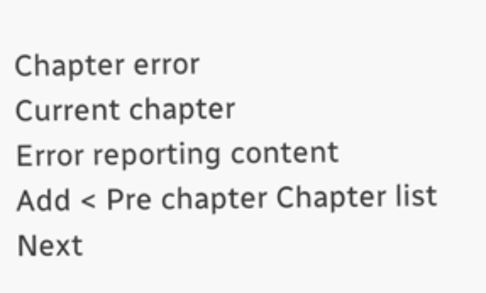Chapter error
Current chapter
Error reporting content
Add < Pre chapter Chapter list Next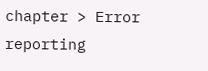chapter > Error reporting